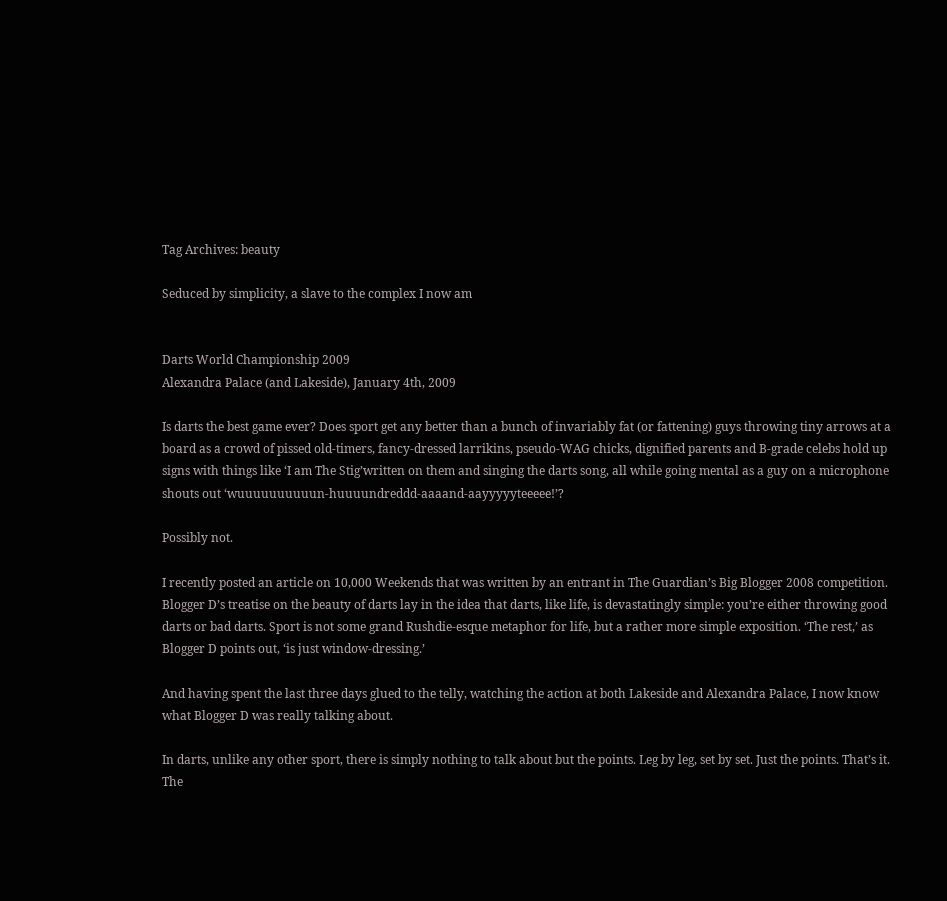Tag Archives: beauty

Seduced by simplicity, a slave to the complex I now am


Darts World Championship 2009
Alexandra Palace (and Lakeside), January 4th, 2009

Is darts the best game ever? Does sport get any better than a bunch of invariably fat (or fattening) guys throwing tiny arrows at a board as a crowd of pissed old-timers, fancy-dressed larrikins, pseudo-WAG chicks, dignified parents and B-grade celebs hold up signs with things like ‘I am The Stig’written on them and singing the darts song, all while going mental as a guy on a microphone shouts out ‘wuuuuuuuuuun-huuuundreddd-aaaand-aayyyyyteeeee!’?

Possibly not.

I recently posted an article on 10,000 Weekends that was written by an entrant in The Guardian’s Big Blogger 2008 competition. Blogger D’s treatise on the beauty of darts lay in the idea that darts, like life, is devastatingly simple: you’re either throwing good darts or bad darts. Sport is not some grand Rushdie-esque metaphor for life, but a rather more simple exposition. ‘The rest,’ as Blogger D points out, ‘is just window-dressing.’

And having spent the last three days glued to the telly, watching the action at both Lakeside and Alexandra Palace, I now know what Blogger D was really talking about.

In darts, unlike any other sport, there is simply nothing to talk about but the points. Leg by leg, set by set. Just the points. That’s it. The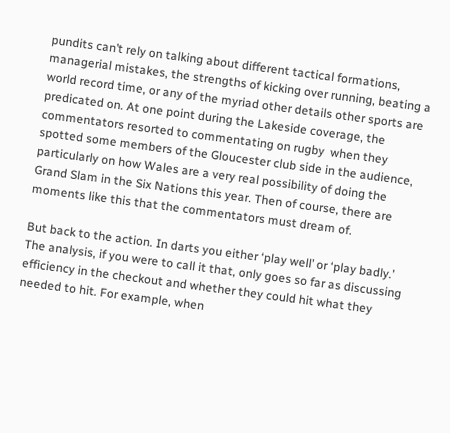pundits can’t rely on talking about different tactical formations, managerial mistakes, the strengths of kicking over running, beating a world record time, or any of the myriad other details other sports are predicated on. At one point during the Lakeside coverage, the commentators resorted to commentating on rugby  when they spotted some members of the Gloucester club side in the audience, particularly on how Wales are a very real possibility of doing the Grand Slam in the Six Nations this year. Then of course, there are moments like this that the commentators must dream of.

But back to the action. In darts you either ‘play well’ or ‘play badly.’ The analysis, if you were to call it that, only goes so far as discussing efficiency in the checkout and whether they could hit what they needed to hit. For example, when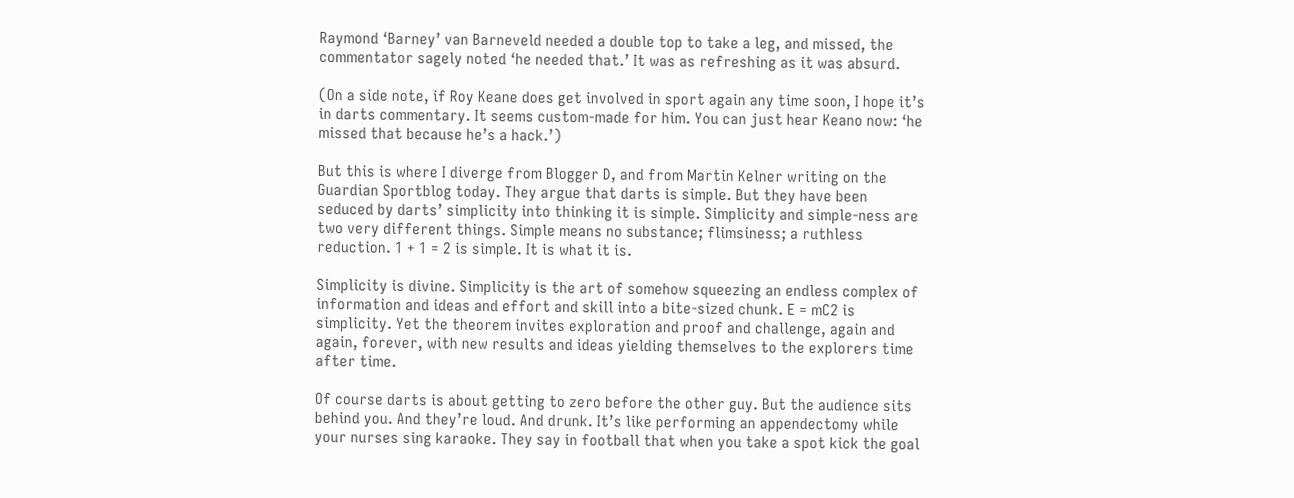Raymond ‘Barney’ van Barneveld needed a double top to take a leg, and missed, the commentator sagely noted ‘he needed that.’ It was as refreshing as it was absurd.

(On a side note, if Roy Keane does get involved in sport again any time soon, I hope it’s in darts commentary. It seems custom-made for him. You can just hear Keano now: ‘he missed that because he’s a hack.’)

But this is where I diverge from Blogger D, and from Martin Kelner writing on the Guardian Sportblog today. They argue that darts is simple. But they have been seduced by darts’ simplicity into thinking it is simple. Simplicity and simple-ness are two very different things. Simple means no substance; flimsiness; a ruthless reduction. 1 + 1 = 2 is simple. It is what it is.

Simplicity is divine. Simplicity is the art of somehow squeezing an endless complex of information and ideas and effort and skill into a bite-sized chunk. E = mC2 is simplicity. Yet the theorem invites exploration and proof and challenge, again and again, forever, with new results and ideas yielding themselves to the explorers time after time.

Of course darts is about getting to zero before the other guy. But the audience sits behind you. And they’re loud. And drunk. It’s like performing an appendectomy while your nurses sing karaoke. They say in football that when you take a spot kick the goal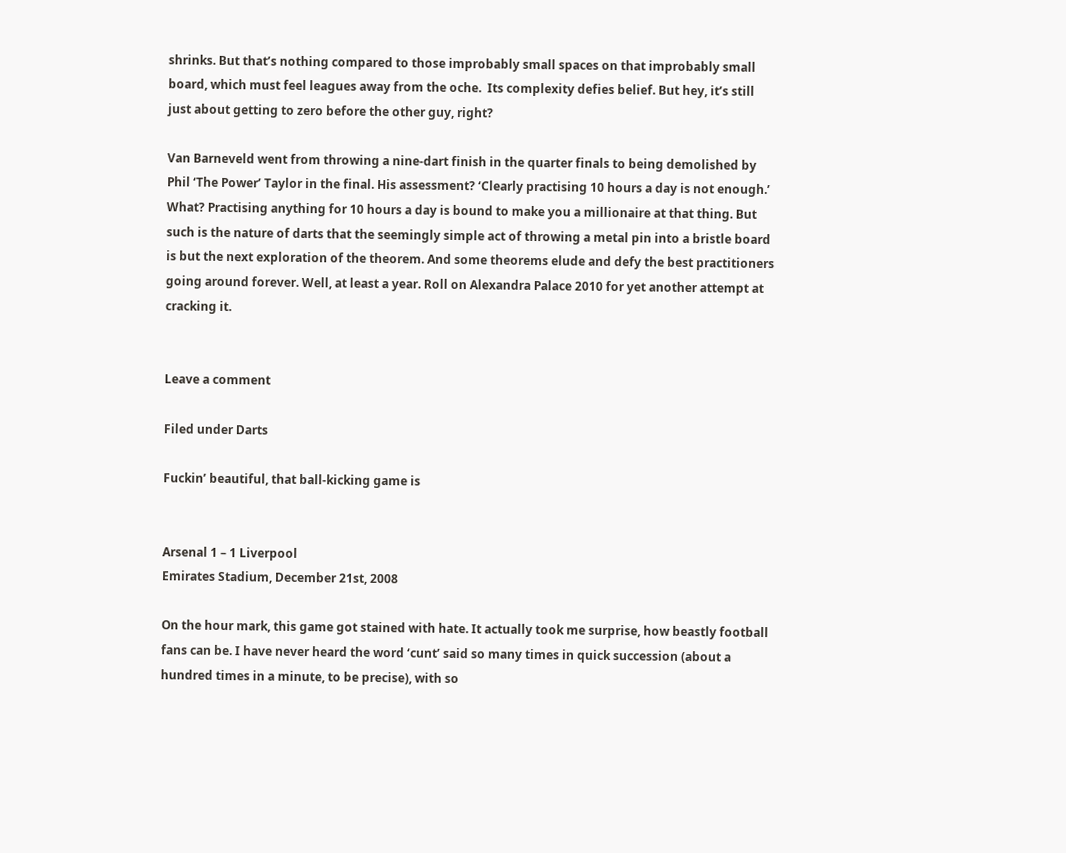shrinks. But that’s nothing compared to those improbably small spaces on that improbably small board, which must feel leagues away from the oche.  Its complexity defies belief. But hey, it’s still just about getting to zero before the other guy, right?

Van Barneveld went from throwing a nine-dart finish in the quarter finals to being demolished by Phil ‘The Power’ Taylor in the final. His assessment? ‘Clearly practising 10 hours a day is not enough.’ What? Practising anything for 10 hours a day is bound to make you a millionaire at that thing. But such is the nature of darts that the seemingly simple act of throwing a metal pin into a bristle board is but the next exploration of the theorem. And some theorems elude and defy the best practitioners going around forever. Well, at least a year. Roll on Alexandra Palace 2010 for yet another attempt at cracking it.


Leave a comment

Filed under Darts

Fuckin’ beautiful, that ball-kicking game is


Arsenal 1 – 1 Liverpool
Emirates Stadium, December 21st, 2008

On the hour mark, this game got stained with hate. It actually took me surprise, how beastly football fans can be. I have never heard the word ‘cunt’ said so many times in quick succession (about a hundred times in a minute, to be precise), with so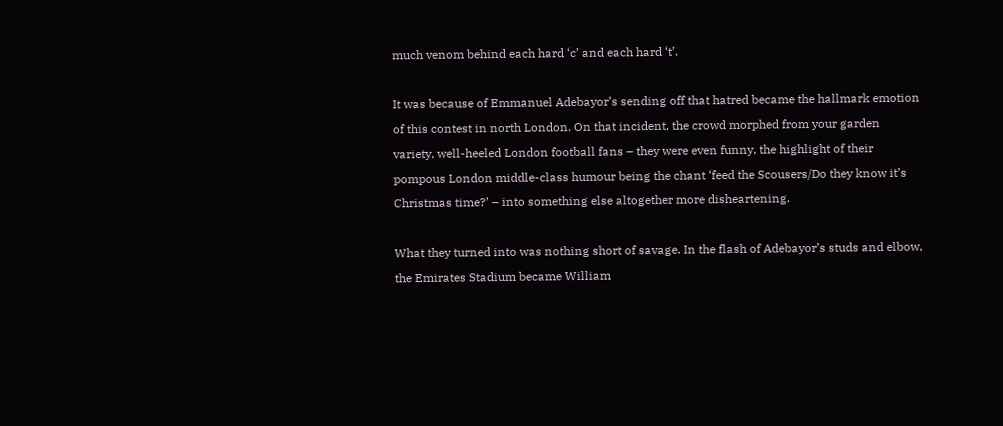much venom behind each hard ‘c’ and each hard ‘t’.

It was because of Emmanuel Adebayor’s sending off that hatred became the hallmark emotion of this contest in north London. On that incident, the crowd morphed from your garden variety, well-heeled London football fans – they were even funny, the highlight of their pompous London middle-class humour being the chant ‘feed the Scousers/Do they know it’s Christmas time?’ – into something else altogether more disheartening.

What they turned into was nothing short of savage. In the flash of Adebayor’s studs and elbow, the Emirates Stadium became William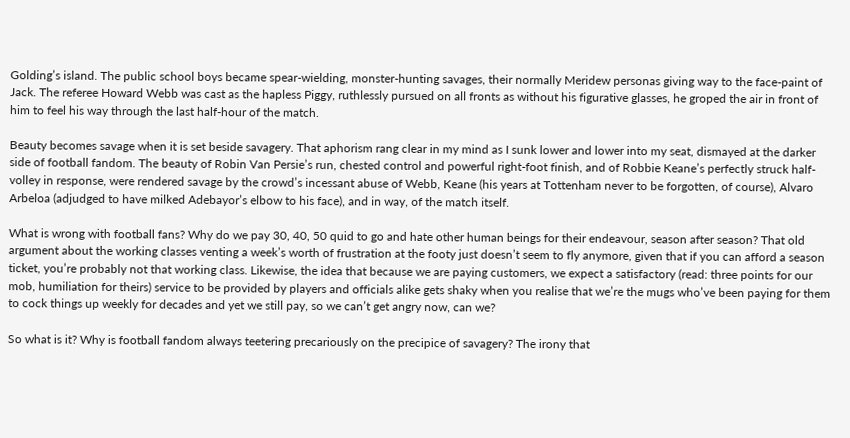Golding’s island. The public school boys became spear-wielding, monster-hunting savages, their normally Meridew personas giving way to the face-paint of Jack. The referee Howard Webb was cast as the hapless Piggy, ruthlessly pursued on all fronts as without his figurative glasses, he groped the air in front of him to feel his way through the last half-hour of the match.

Beauty becomes savage when it is set beside savagery. That aphorism rang clear in my mind as I sunk lower and lower into my seat, dismayed at the darker side of football fandom. The beauty of Robin Van Persie’s run, chested control and powerful right-foot finish, and of Robbie Keane’s perfectly struck half-volley in response, were rendered savage by the crowd’s incessant abuse of Webb, Keane (his years at Tottenham never to be forgotten, of course), Alvaro Arbeloa (adjudged to have milked Adebayor’s elbow to his face), and in way, of the match itself.

What is wrong with football fans? Why do we pay 30, 40, 50 quid to go and hate other human beings for their endeavour, season after season? That old argument about the working classes venting a week’s worth of frustration at the footy just doesn’t seem to fly anymore, given that if you can afford a season ticket, you’re probably not that working class. Likewise, the idea that because we are paying customers, we expect a satisfactory (read: three points for our mob, humiliation for theirs) service to be provided by players and officials alike gets shaky when you realise that we’re the mugs who’ve been paying for them to cock things up weekly for decades and yet we still pay, so we can’t get angry now, can we?

So what is it? Why is football fandom always teetering precariously on the precipice of savagery? The irony that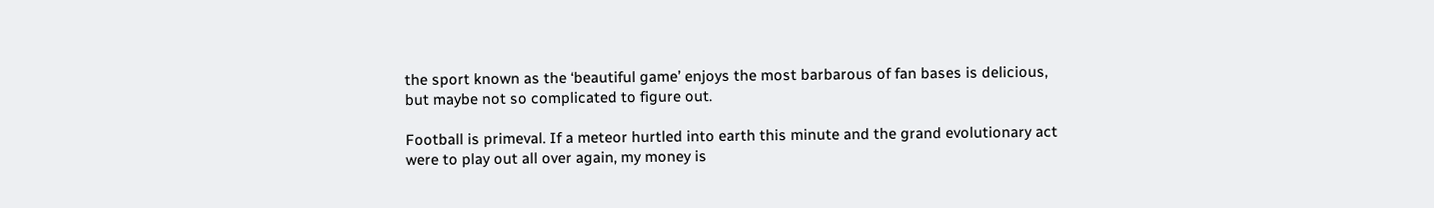the sport known as the ‘beautiful game’ enjoys the most barbarous of fan bases is delicious, but maybe not so complicated to figure out.

Football is primeval. If a meteor hurtled into earth this minute and the grand evolutionary act were to play out all over again, my money is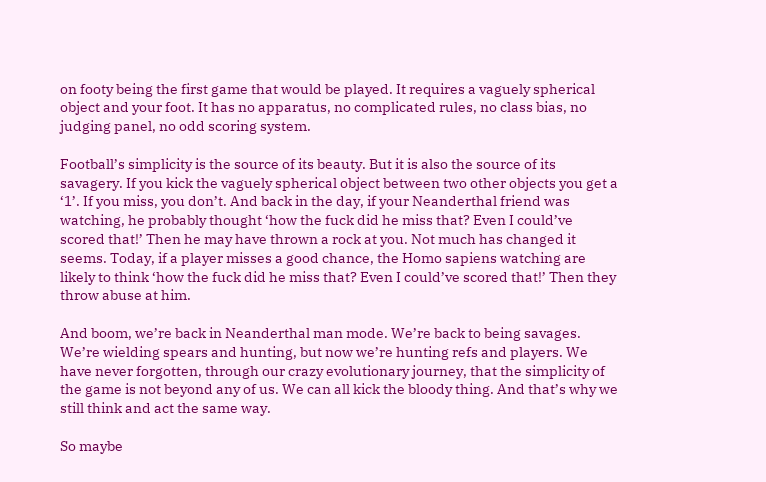on footy being the first game that would be played. It requires a vaguely spherical object and your foot. It has no apparatus, no complicated rules, no class bias, no judging panel, no odd scoring system.

Football’s simplicity is the source of its beauty. But it is also the source of its savagery. If you kick the vaguely spherical object between two other objects you get a ‘1’. If you miss, you don’t. And back in the day, if your Neanderthal friend was watching, he probably thought ‘how the fuck did he miss that? Even I could’ve scored that!’ Then he may have thrown a rock at you. Not much has changed it seems. Today, if a player misses a good chance, the Homo sapiens watching are likely to think ‘how the fuck did he miss that? Even I could’ve scored that!’ Then they throw abuse at him.

And boom, we’re back in Neanderthal man mode. We’re back to being savages. We’re wielding spears and hunting, but now we’re hunting refs and players. We have never forgotten, through our crazy evolutionary journey, that the simplicity of the game is not beyond any of us. We can all kick the bloody thing. And that’s why we still think and act the same way.

So maybe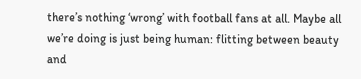there’s nothing ‘wrong’ with football fans at all. Maybe all we’re doing is just being human: flitting between beauty and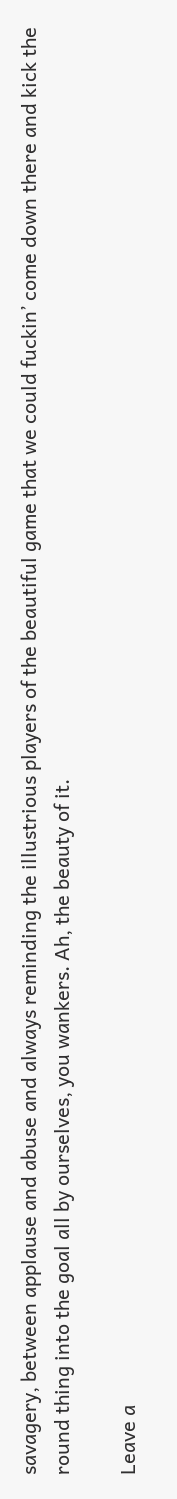savagery, between applause and abuse and always reminding the illustrious players of the beautiful game that we could fuckin’ come down there and kick the round thing into the goal all by ourselves, you wankers. Ah, the beauty of it.

Leave a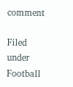comment

Filed under Football